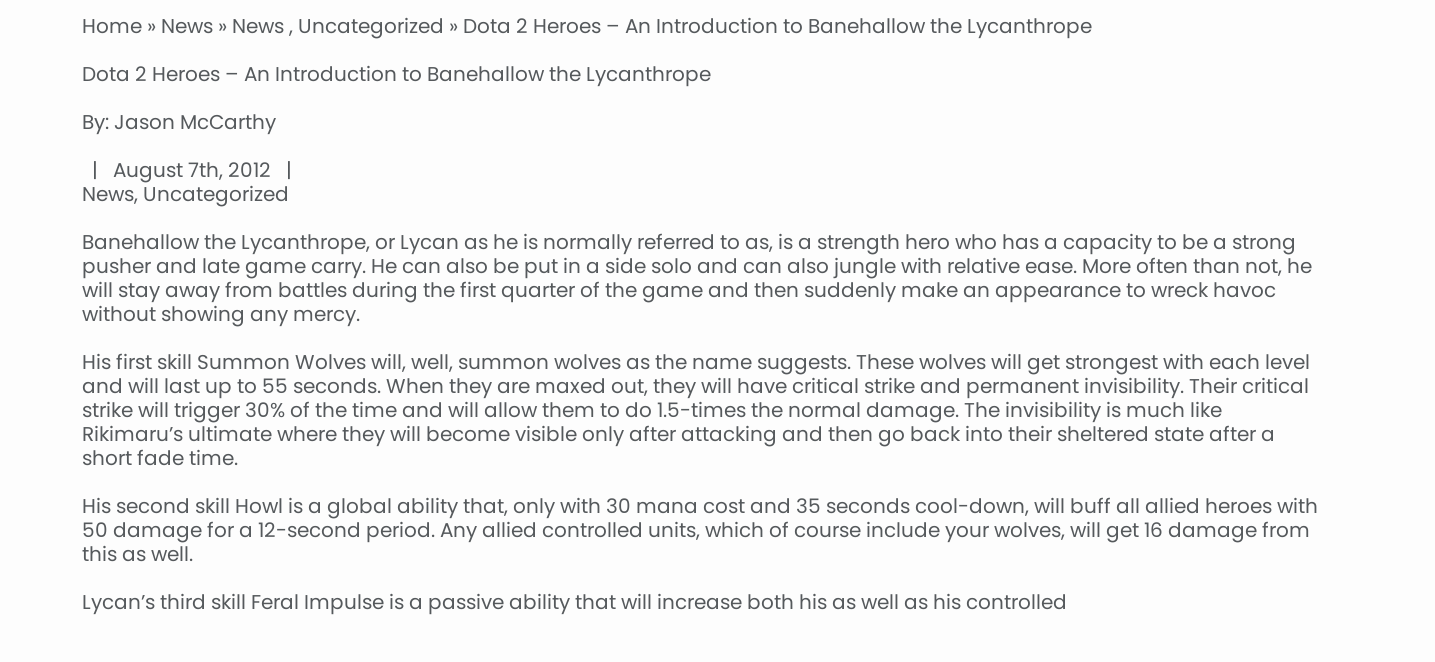Home » News » News , Uncategorized » Dota 2 Heroes – An Introduction to Banehallow the Lycanthrope

Dota 2 Heroes – An Introduction to Banehallow the Lycanthrope

By: Jason McCarthy

  |   August 7th, 2012   |
News, Uncategorized

Banehallow the Lycanthrope, or Lycan as he is normally referred to as, is a strength hero who has a capacity to be a strong pusher and late game carry. He can also be put in a side solo and can also jungle with relative ease. More often than not, he will stay away from battles during the first quarter of the game and then suddenly make an appearance to wreck havoc without showing any mercy.

His first skill Summon Wolves will, well, summon wolves as the name suggests. These wolves will get strongest with each level and will last up to 55 seconds. When they are maxed out, they will have critical strike and permanent invisibility. Their critical strike will trigger 30% of the time and will allow them to do 1.5-times the normal damage. The invisibility is much like Rikimaru’s ultimate where they will become visible only after attacking and then go back into their sheltered state after a short fade time.

His second skill Howl is a global ability that, only with 30 mana cost and 35 seconds cool-down, will buff all allied heroes with 50 damage for a 12-second period. Any allied controlled units, which of course include your wolves, will get 16 damage from this as well.

Lycan’s third skill Feral Impulse is a passive ability that will increase both his as well as his controlled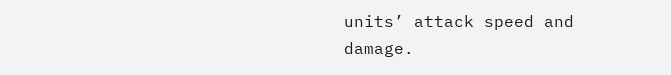units’ attack speed and damage.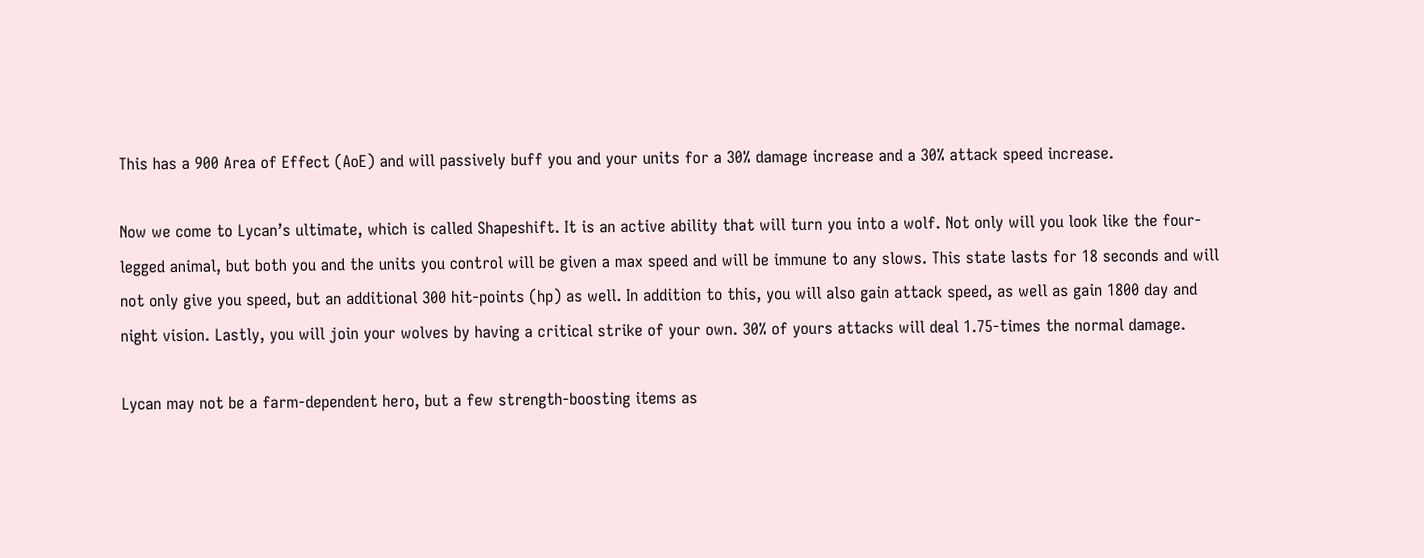This has a 900 Area of Effect (AoE) and will passively buff you and your units for a 30% damage increase and a 30% attack speed increase.

Now we come to Lycan’s ultimate, which is called Shapeshift. It is an active ability that will turn you into a wolf. Not only will you look like the four-legged animal, but both you and the units you control will be given a max speed and will be immune to any slows. This state lasts for 18 seconds and will not only give you speed, but an additional 300 hit-points (hp) as well. In addition to this, you will also gain attack speed, as well as gain 1800 day and night vision. Lastly, you will join your wolves by having a critical strike of your own. 30% of yours attacks will deal 1.75-times the normal damage.

Lycan may not be a farm-dependent hero, but a few strength-boosting items as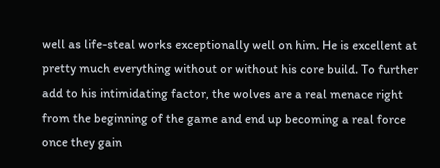well as life-steal works exceptionally well on him. He is excellent at pretty much everything without or without his core build. To further add to his intimidating factor, the wolves are a real menace right from the beginning of the game and end up becoming a real force once they gain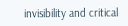invisibility and critical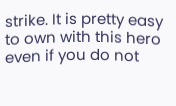strike. It is pretty easy to own with this hero even if you do not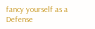fancy yourself as a Defense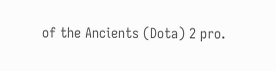of the Ancients (Dota) 2 pro.